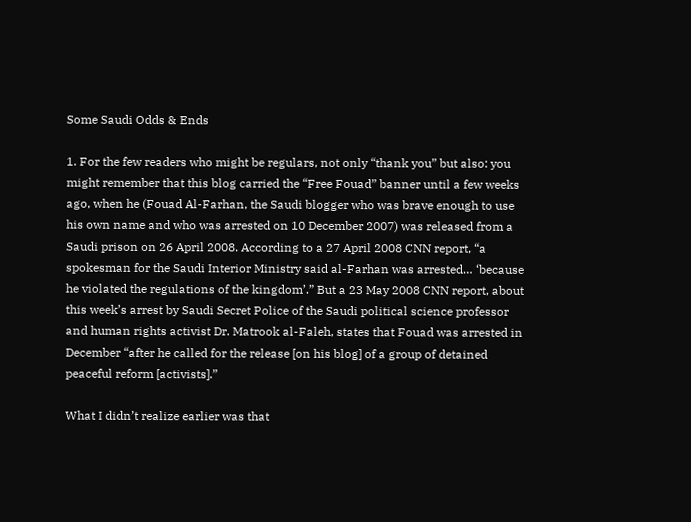Some Saudi Odds & Ends

1. For the few readers who might be regulars, not only “thank you” but also: you might remember that this blog carried the “Free Fouad” banner until a few weeks ago, when he (Fouad Al-Farhan, the Saudi blogger who was brave enough to use his own name and who was arrested on 10 December 2007) was released from a Saudi prison on 26 April 2008. According to a 27 April 2008 CNN report, “a spokesman for the Saudi Interior Ministry said al-Farhan was arrested… ‘because he violated the regulations of the kingdom’.” But a 23 May 2008 CNN report, about this week’s arrest by Saudi Secret Police of the Saudi political science professor and human rights activist Dr. Matrook al-Faleh, states that Fouad was arrested in December “after he called for the release [on his blog] of a group of detained peaceful reform [activists].”

What I didn’t realize earlier was that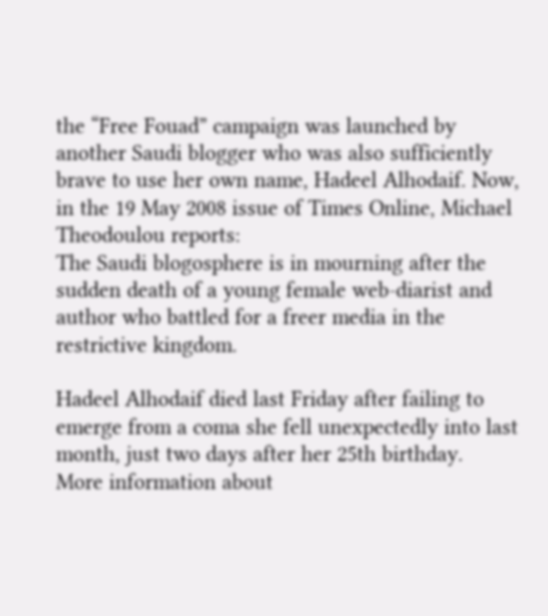the “Free Fouad” campaign was launched by another Saudi blogger who was also sufficiently brave to use her own name, Hadeel Alhodaif. Now, in the 19 May 2008 issue of Times Online, Michael Theodoulou reports:
The Saudi blogosphere is in mourning after the sudden death of a young female web-diarist and author who battled for a freer media in the restrictive kingdom.

Hadeel Alhodaif died last Friday after failing to emerge from a coma she fell unexpectedly into last month, just two days after her 25th birthday.
More information about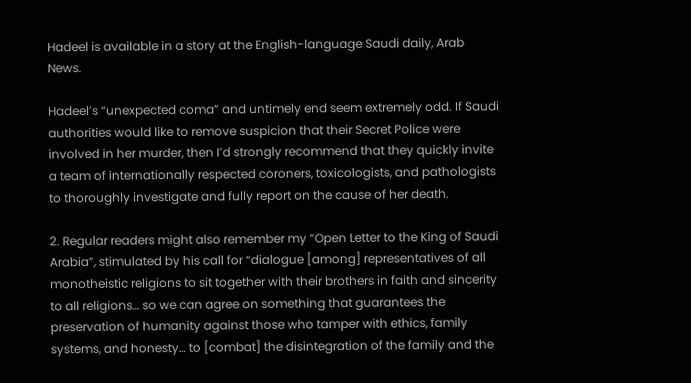Hadeel is available in a story at the English-language Saudi daily, Arab News.

Hadeel’s “unexpected coma” and untimely end seem extremely odd. If Saudi authorities would like to remove suspicion that their Secret Police were involved in her murder, then I’d strongly recommend that they quickly invite a team of internationally respected coroners, toxicologists, and pathologists to thoroughly investigate and fully report on the cause of her death.

2. Regular readers might also remember my “Open Letter to the King of Saudi Arabia”, stimulated by his call for “dialogue [among] representatives of all monotheistic religions to sit together with their brothers in faith and sincerity to all religions… so we can agree on something that guarantees the preservation of humanity against those who tamper with ethics, family systems, and honesty… to [combat] the disintegration of the family and the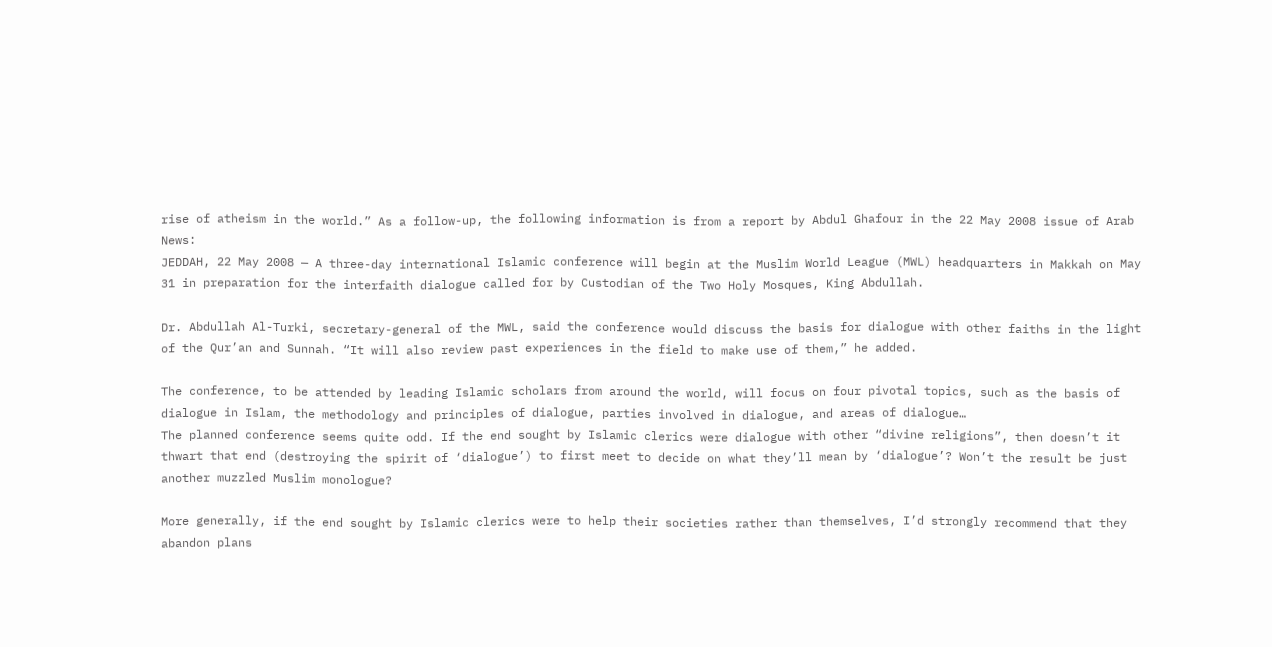rise of atheism in the world.” As a follow-up, the following information is from a report by Abdul Ghafour in the 22 May 2008 issue of Arab News:
JEDDAH, 22 May 2008 — A three-day international Islamic conference will begin at the Muslim World League (MWL) headquarters in Makkah on May 31 in preparation for the interfaith dialogue called for by Custodian of the Two Holy Mosques, King Abdullah.

Dr. Abdullah Al-Turki, secretary-general of the MWL, said the conference would discuss the basis for dialogue with other faiths in the light of the Qur’an and Sunnah. “It will also review past experiences in the field to make use of them,” he added.

The conference, to be attended by leading Islamic scholars from around the world, will focus on four pivotal topics, such as the basis of dialogue in Islam, the methodology and principles of dialogue, parties involved in dialogue, and areas of dialogue…
The planned conference seems quite odd. If the end sought by Islamic clerics were dialogue with other “divine religions”, then doesn’t it thwart that end (destroying the spirit of ‘dialogue’) to first meet to decide on what they’ll mean by ‘dialogue’? Won’t the result be just another muzzled Muslim monologue?

More generally, if the end sought by Islamic clerics were to help their societies rather than themselves, I’d strongly recommend that they abandon plans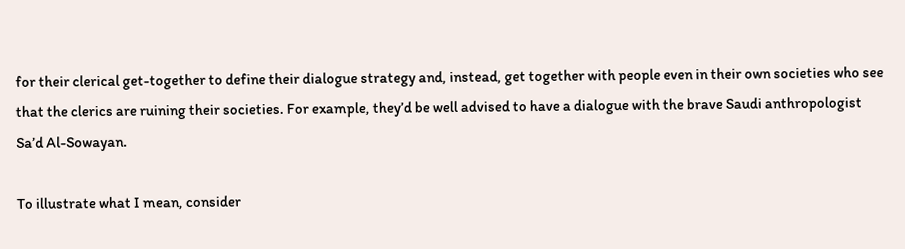for their clerical get-together to define their dialogue strategy and, instead, get together with people even in their own societies who see that the clerics are ruining their societies. For example, they’d be well advised to have a dialogue with the brave Saudi anthropologist Sa’d Al-Sowayan.

To illustrate what I mean, consider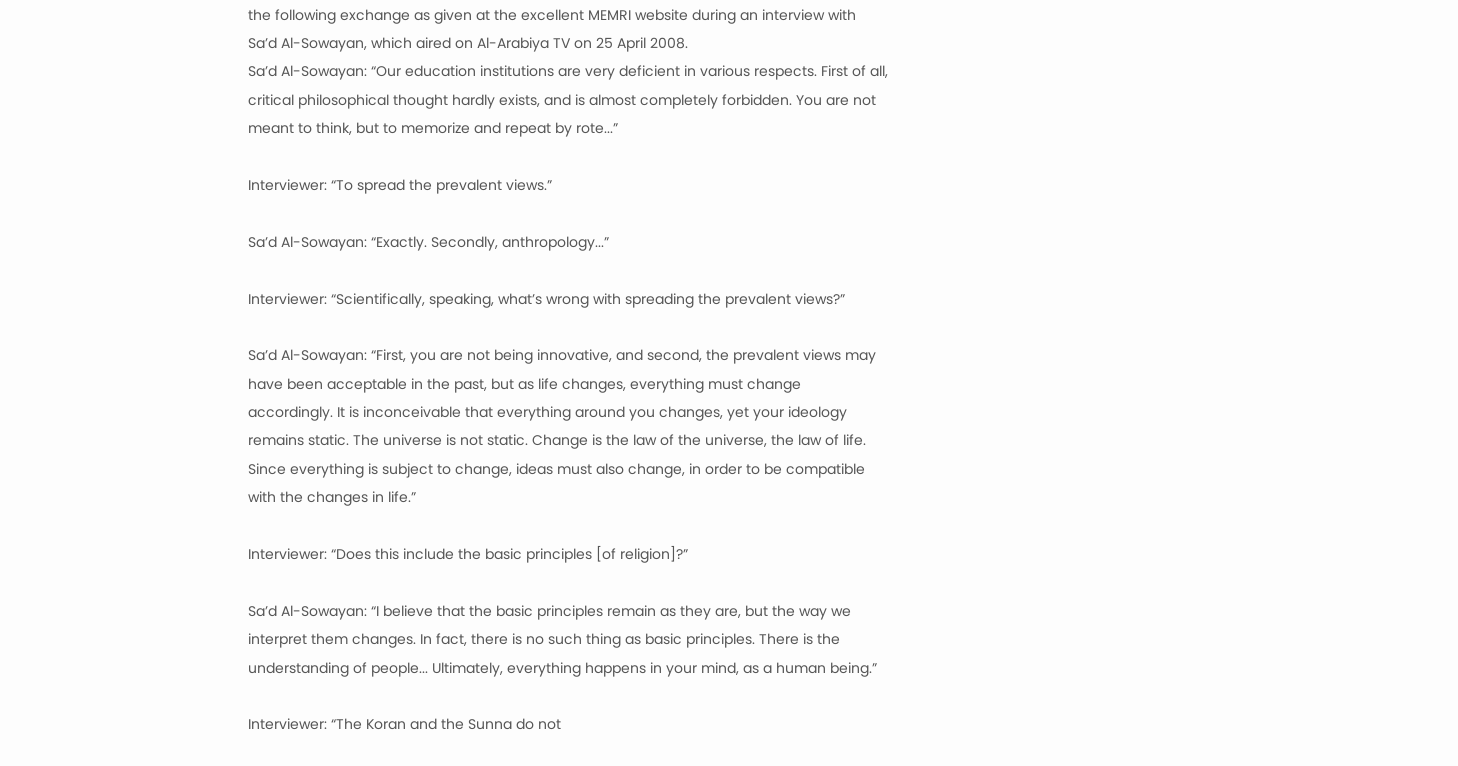the following exchange as given at the excellent MEMRI website during an interview with Sa’d Al-Sowayan, which aired on Al-Arabiya TV on 25 April 2008.
Sa’d Al-Sowayan: “Our education institutions are very deficient in various respects. First of all, critical philosophical thought hardly exists, and is almost completely forbidden. You are not meant to think, but to memorize and repeat by rote...”

Interviewer: “To spread the prevalent views.”

Sa’d Al-Sowayan: “Exactly. Secondly, anthropology...”

Interviewer: “Scientifically, speaking, what’s wrong with spreading the prevalent views?”

Sa’d Al-Sowayan: “First, you are not being innovative, and second, the prevalent views may have been acceptable in the past, but as life changes, everything must change accordingly. It is inconceivable that everything around you changes, yet your ideology remains static. The universe is not static. Change is the law of the universe, the law of life. Since everything is subject to change, ideas must also change, in order to be compatible with the changes in life.”

Interviewer: “Does this include the basic principles [of religion]?”

Sa’d Al-Sowayan: “I believe that the basic principles remain as they are, but the way we interpret them changes. In fact, there is no such thing as basic principles. There is the understanding of people... Ultimately, everything happens in your mind, as a human being.”

Interviewer: “The Koran and the Sunna do not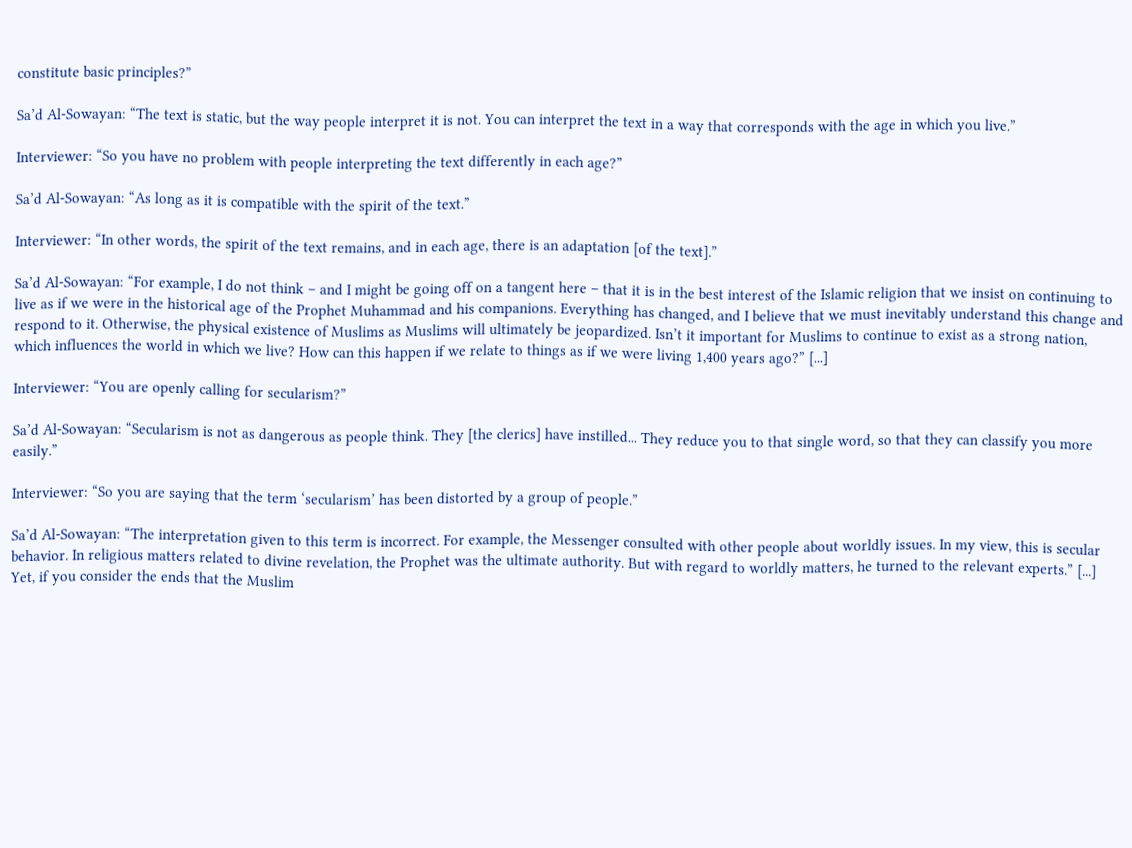constitute basic principles?”

Sa’d Al-Sowayan: “The text is static, but the way people interpret it is not. You can interpret the text in a way that corresponds with the age in which you live.”

Interviewer: “So you have no problem with people interpreting the text differently in each age?”

Sa’d Al-Sowayan: “As long as it is compatible with the spirit of the text.”

Interviewer: “In other words, the spirit of the text remains, and in each age, there is an adaptation [of the text].”

Sa’d Al-Sowayan: “For example, I do not think – and I might be going off on a tangent here – that it is in the best interest of the Islamic religion that we insist on continuing to live as if we were in the historical age of the Prophet Muhammad and his companions. Everything has changed, and I believe that we must inevitably understand this change and respond to it. Otherwise, the physical existence of Muslims as Muslims will ultimately be jeopardized. Isn’t it important for Muslims to continue to exist as a strong nation, which influences the world in which we live? How can this happen if we relate to things as if we were living 1,400 years ago?” [...]

Interviewer: “You are openly calling for secularism?”

Sa’d Al-Sowayan: “Secularism is not as dangerous as people think. They [the clerics] have instilled... They reduce you to that single word, so that they can classify you more easily.”

Interviewer: “So you are saying that the term ‘secularism’ has been distorted by a group of people.”

Sa’d Al-Sowayan: “The interpretation given to this term is incorrect. For example, the Messenger consulted with other people about worldly issues. In my view, this is secular behavior. In religious matters related to divine revelation, the Prophet was the ultimate authority. But with regard to worldly matters, he turned to the relevant experts.” [...]
Yet, if you consider the ends that the Muslim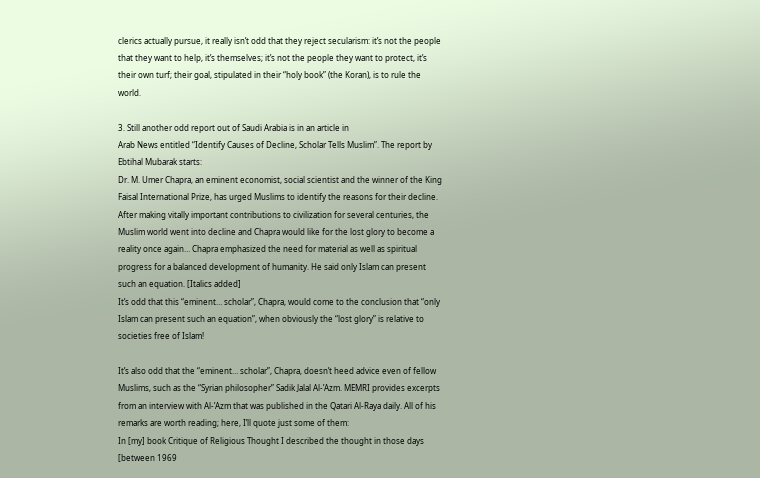clerics actually pursue, it really isn’t odd that they reject secularism: it’s not the people that they want to help, it’s themselves; it’s not the people they want to protect, it’s their own turf; their goal, stipulated in their “holy book” (the Koran), is to rule the world.

3. Still another odd report out of Saudi Arabia is in an article in
Arab News entitled “Identify Causes of Decline, Scholar Tells Muslim”. The report by Ebtihal Mubarak starts:
Dr. M. Umer Chapra, an eminent economist, social scientist and the winner of the King Faisal International Prize, has urged Muslims to identify the reasons for their decline. After making vitally important contributions to civilization for several centuries, the Muslim world went into decline and Chapra would like for the lost glory to become a reality once again… Chapra emphasized the need for material as well as spiritual progress for a balanced development of humanity. He said only Islam can present such an equation. [Italics added]
It’s odd that this “eminent… scholar”, Chapra, would come to the conclusion that “only Islam can present such an equation”, when obviously the “lost glory” is relative to societies free of Islam!

It’s also odd that the “eminent… scholar”, Chapra, doesn’t heed advice even of fellow Muslims, such as the “Syrian philosopher” Sadik Jalal Al-’Azm. MEMRI provides excerpts from an interview with Al-’Azm that was published in the Qatari Al-Raya daily. All of his remarks are worth reading; here, I’ll quote just some of them:
In [my] book Critique of Religious Thought I described the thought in those days [between 1969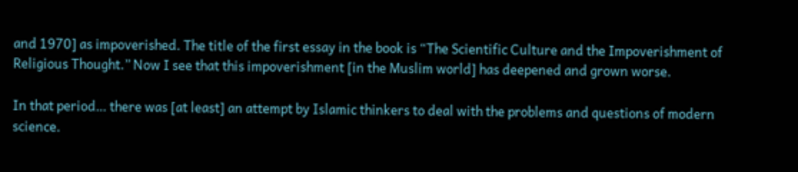and 1970] as impoverished. The title of the first essay in the book is “The Scientific Culture and the Impoverishment of Religious Thought.” Now I see that this impoverishment [in the Muslim world] has deepened and grown worse.

In that period… there was [at least] an attempt by Islamic thinkers to deal with the problems and questions of modern science.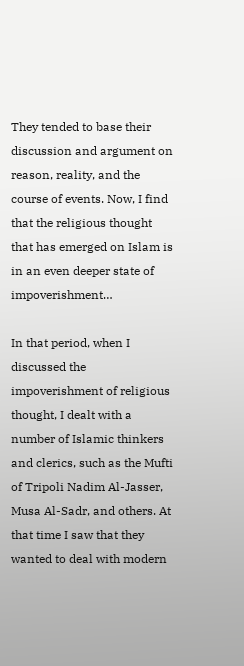They tended to base their discussion and argument on reason, reality, and the course of events. Now, I find that the religious thought that has emerged on Islam is in an even deeper state of impoverishment…

In that period, when I discussed the impoverishment of religious thought, I dealt with a number of Islamic thinkers and clerics, such as the Mufti of Tripoli Nadim Al-Jasser, Musa Al-Sadr, and others. At that time I saw that they wanted to deal with modern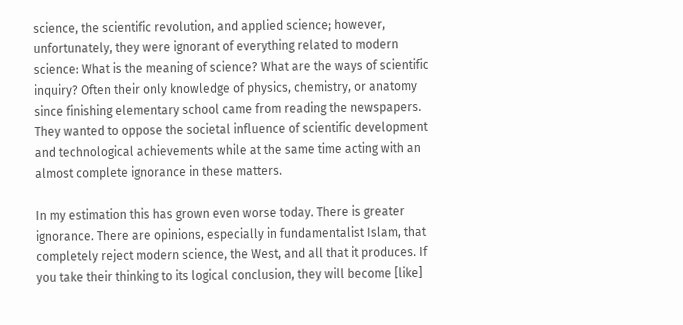science, the scientific revolution, and applied science; however, unfortunately, they were ignorant of everything related to modern science: What is the meaning of science? What are the ways of scientific inquiry? Often their only knowledge of physics, chemistry, or anatomy since finishing elementary school came from reading the newspapers. They wanted to oppose the societal influence of scientific development and technological achievements while at the same time acting with an almost complete ignorance in these matters.

In my estimation this has grown even worse today. There is greater ignorance. There are opinions, especially in fundamentalist Islam, that completely reject modern science, the West, and all that it produces. If you take their thinking to its logical conclusion, they will become [like]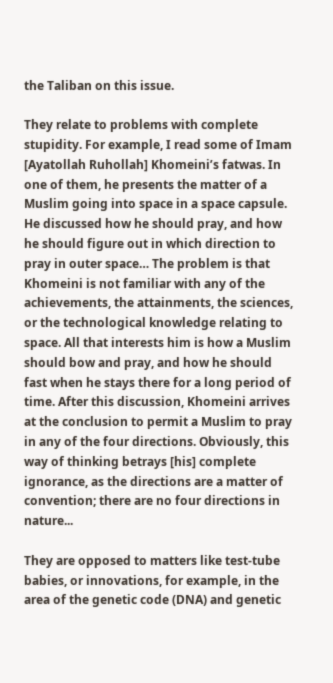the Taliban on this issue.

They relate to problems with complete stupidity. For example, I read some of Imam [Ayatollah Ruhollah] Khomeini’s fatwas. In one of them, he presents the matter of a Muslim going into space in a space capsule. He discussed how he should pray, and how he should figure out in which direction to pray in outer space… The problem is that Khomeini is not familiar with any of the achievements, the attainments, the sciences, or the technological knowledge relating to space. All that interests him is how a Muslim should bow and pray, and how he should fast when he stays there for a long period of time. After this discussion, Khomeini arrives at the conclusion to permit a Muslim to pray in any of the four directions. Obviously, this way of thinking betrays [his] complete ignorance, as the directions are a matter of convention; there are no four directions in nature...

They are opposed to matters like test-tube babies, or innovations, for example, in the area of the genetic code (DNA) and genetic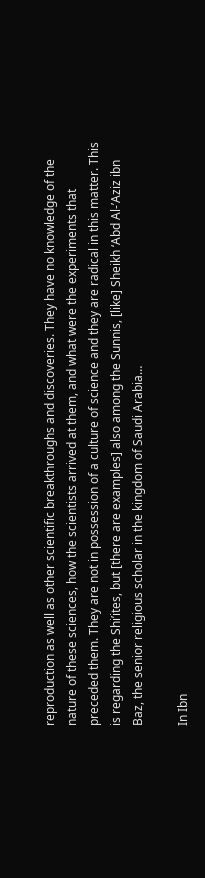reproduction as well as other scientific breakthroughs and discoveries. They have no knowledge of the nature of these sciences, how the scientists arrived at them, and what were the experiments that preceded them. They are not in possession of a culture of science and they are radical in this matter. This is regarding the Shi’ites, but [there are examples] also among the Sunnis, [like] Sheikh ‘Abd Al-’Aziz ibn Baz, the senior religious scholar in the kingdom of Saudi Arabia…

In Ibn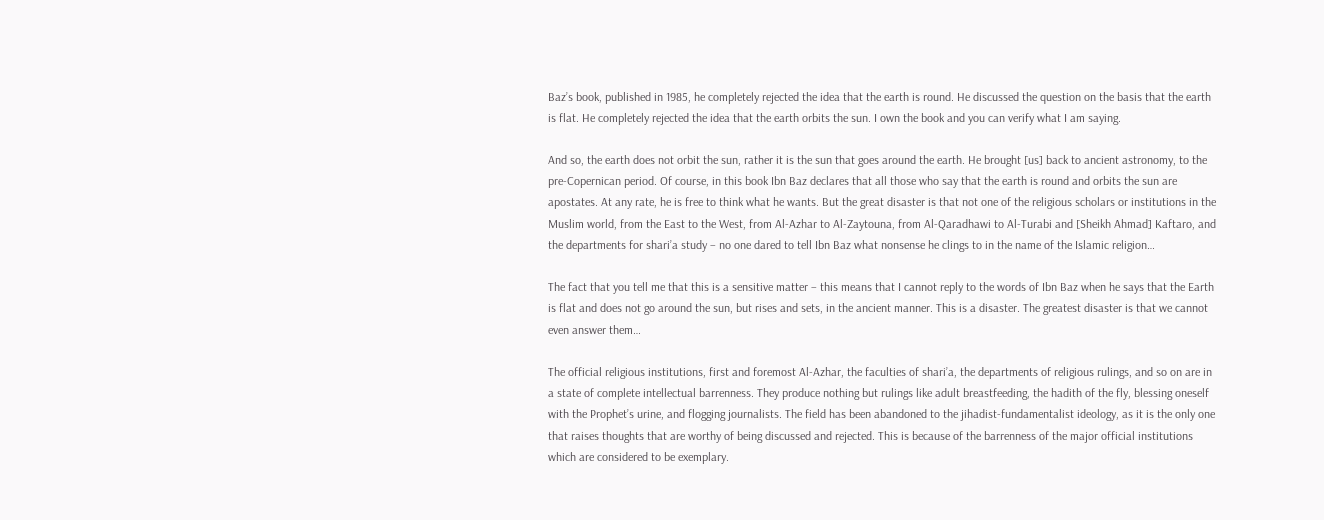Baz’s book, published in 1985, he completely rejected the idea that the earth is round. He discussed the question on the basis that the earth is flat. He completely rejected the idea that the earth orbits the sun. I own the book and you can verify what I am saying.

And so, the earth does not orbit the sun, rather it is the sun that goes around the earth. He brought [us] back to ancient astronomy, to the pre-Copernican period. Of course, in this book Ibn Baz declares that all those who say that the earth is round and orbits the sun are apostates. At any rate, he is free to think what he wants. But the great disaster is that not one of the religious scholars or institutions in the Muslim world, from the East to the West, from Al-Azhar to Al-Zaytouna, from Al-Qaradhawi to Al-Turabi and [Sheikh Ahmad] Kaftaro, and the departments for shari’a study – no one dared to tell Ibn Baz what nonsense he clings to in the name of the Islamic religion…

The fact that you tell me that this is a sensitive matter – this means that I cannot reply to the words of Ibn Baz when he says that the Earth is flat and does not go around the sun, but rises and sets, in the ancient manner. This is a disaster. The greatest disaster is that we cannot even answer them…

The official religious institutions, first and foremost Al-Azhar, the faculties of shari’a, the departments of religious rulings, and so on are in a state of complete intellectual barrenness. They produce nothing but rulings like adult breastfeeding, the hadith of the fly, blessing oneself with the Prophet’s urine, and flogging journalists. The field has been abandoned to the jihadist-fundamentalist ideology, as it is the only one that raises thoughts that are worthy of being discussed and rejected. This is because of the barrenness of the major official institutions which are considered to be exemplary.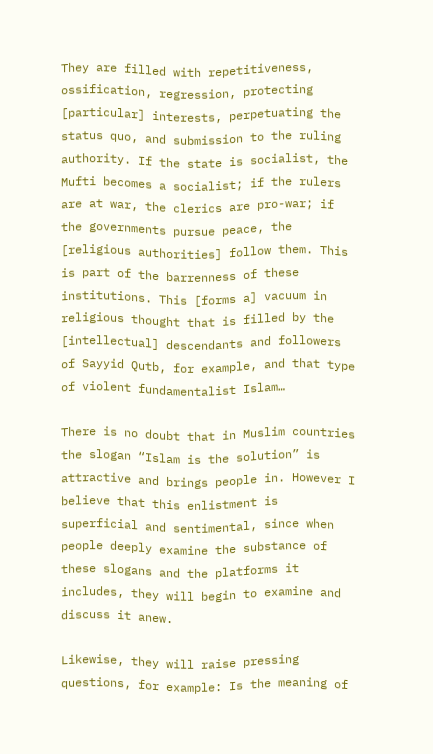They are filled with repetitiveness, ossification, regression, protecting [particular] interests, perpetuating the status quo, and submission to the ruling authority. If the state is socialist, the Mufti becomes a socialist; if the rulers are at war, the clerics are pro-war; if the governments pursue peace, the [religious authorities] follow them. This is part of the barrenness of these institutions. This [forms a] vacuum in religious thought that is filled by the [intellectual] descendants and followers of Sayyid Qutb, for example, and that type of violent fundamentalist Islam…

There is no doubt that in Muslim countries the slogan “Islam is the solution” is attractive and brings people in. However I believe that this enlistment is superficial and sentimental, since when people deeply examine the substance of these slogans and the platforms it includes, they will begin to examine and discuss it anew.

Likewise, they will raise pressing questions, for example: Is the meaning of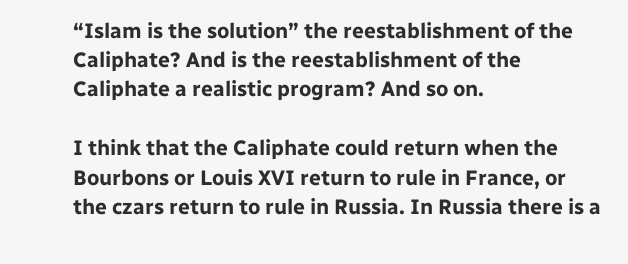“Islam is the solution” the reestablishment of the Caliphate? And is the reestablishment of the Caliphate a realistic program? And so on.

I think that the Caliphate could return when the Bourbons or Louis XVI return to rule in France, or the czars return to rule in Russia. In Russia there is a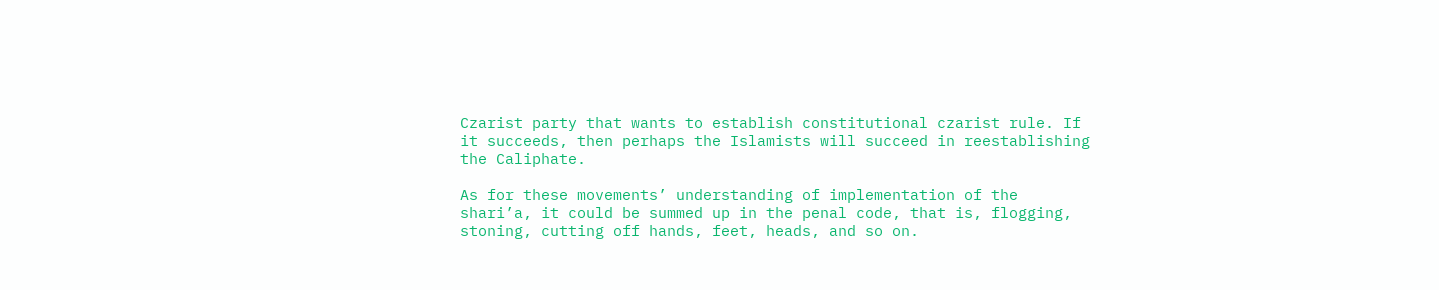Czarist party that wants to establish constitutional czarist rule. If it succeeds, then perhaps the Islamists will succeed in reestablishing the Caliphate.

As for these movements’ understanding of implementation of the shari’a, it could be summed up in the penal code, that is, flogging, stoning, cutting off hands, feet, heads, and so on.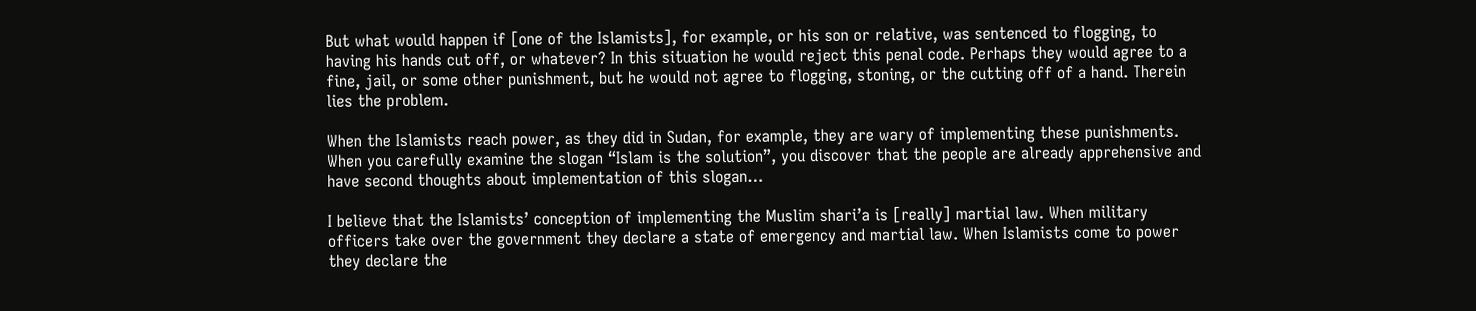But what would happen if [one of the Islamists], for example, or his son or relative, was sentenced to flogging, to having his hands cut off, or whatever? In this situation he would reject this penal code. Perhaps they would agree to a fine, jail, or some other punishment, but he would not agree to flogging, stoning, or the cutting off of a hand. Therein lies the problem.

When the Islamists reach power, as they did in Sudan, for example, they are wary of implementing these punishments. When you carefully examine the slogan “Islam is the solution”, you discover that the people are already apprehensive and have second thoughts about implementation of this slogan…

I believe that the Islamists’ conception of implementing the Muslim shari’a is [really] martial law. When military officers take over the government they declare a state of emergency and martial law. When Islamists come to power they declare the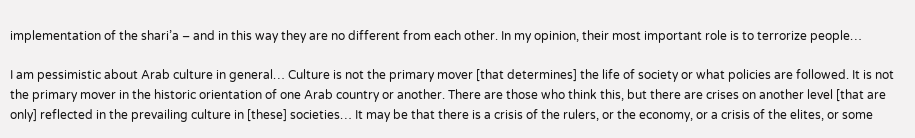implementation of the shari’a – and in this way they are no different from each other. In my opinion, their most important role is to terrorize people…

I am pessimistic about Arab culture in general… Culture is not the primary mover [that determines] the life of society or what policies are followed. It is not the primary mover in the historic orientation of one Arab country or another. There are those who think this, but there are crises on another level [that are only] reflected in the prevailing culture in [these] societies… It may be that there is a crisis of the rulers, or the economy, or a crisis of the elites, or some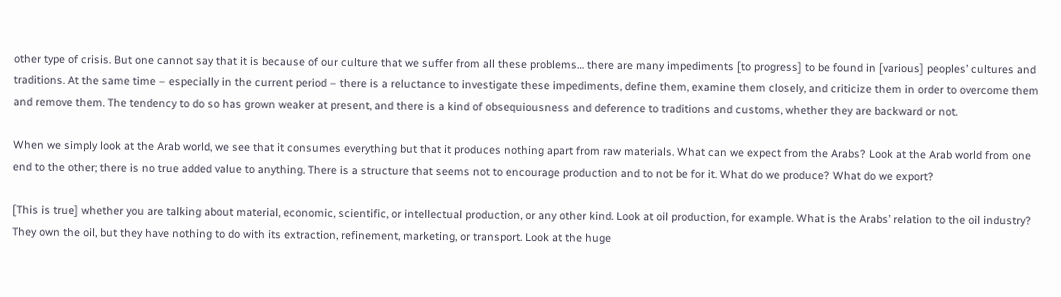other type of crisis. But one cannot say that it is because of our culture that we suffer from all these problems… there are many impediments [to progress] to be found in [various] peoples’ cultures and traditions. At the same time – especially in the current period – there is a reluctance to investigate these impediments, define them, examine them closely, and criticize them in order to overcome them and remove them. The tendency to do so has grown weaker at present, and there is a kind of obsequiousness and deference to traditions and customs, whether they are backward or not.

When we simply look at the Arab world, we see that it consumes everything but that it produces nothing apart from raw materials. What can we expect from the Arabs? Look at the Arab world from one end to the other; there is no true added value to anything. There is a structure that seems not to encourage production and to not be for it. What do we produce? What do we export?

[This is true] whether you are talking about material, economic, scientific, or intellectual production, or any other kind. Look at oil production, for example. What is the Arabs’ relation to the oil industry? They own the oil, but they have nothing to do with its extraction, refinement, marketing, or transport. Look at the huge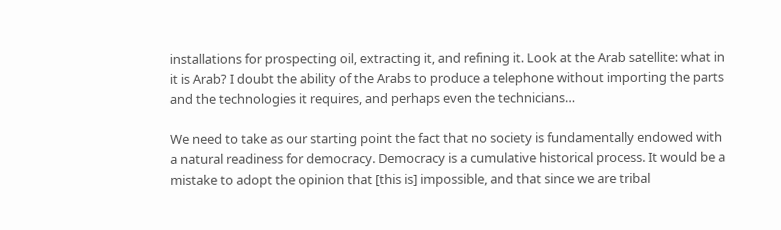installations for prospecting oil, extracting it, and refining it. Look at the Arab satellite: what in it is Arab? I doubt the ability of the Arabs to produce a telephone without importing the parts and the technologies it requires, and perhaps even the technicians…

We need to take as our starting point the fact that no society is fundamentally endowed with a natural readiness for democracy. Democracy is a cumulative historical process. It would be a mistake to adopt the opinion that [this is] impossible, and that since we are tribal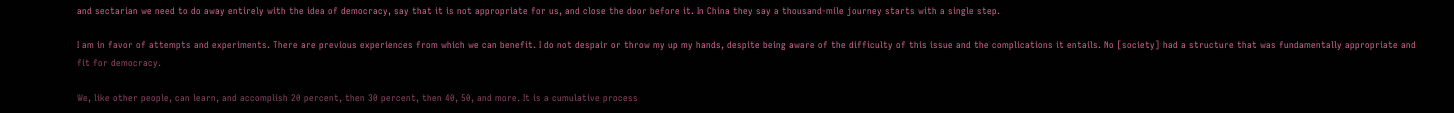and sectarian we need to do away entirely with the idea of democracy, say that it is not appropriate for us, and close the door before it. In China they say a thousand-mile journey starts with a single step.

I am in favor of attempts and experiments. There are previous experiences from which we can benefit. I do not despair or throw my up my hands, despite being aware of the difficulty of this issue and the complications it entails. No [society] had a structure that was fundamentally appropriate and fit for democracy.

We, like other people, can learn, and accomplish 20 percent, then 30 percent, then 40, 50, and more. It is a cumulative process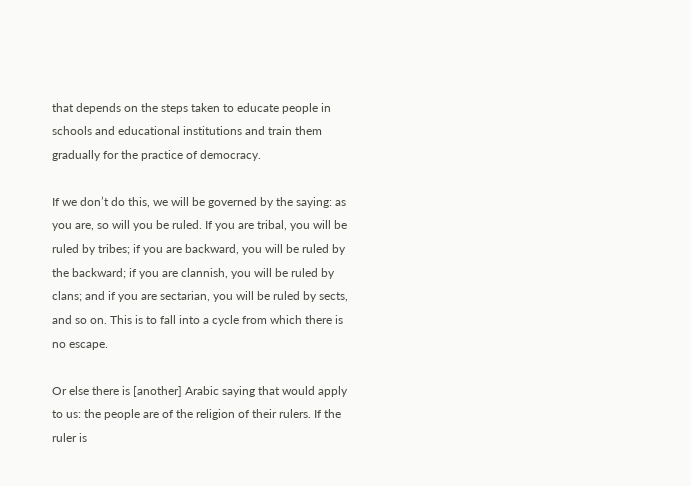that depends on the steps taken to educate people in schools and educational institutions and train them gradually for the practice of democracy.

If we don’t do this, we will be governed by the saying: as you are, so will you be ruled. If you are tribal, you will be ruled by tribes; if you are backward, you will be ruled by the backward; if you are clannish, you will be ruled by clans; and if you are sectarian, you will be ruled by sects, and so on. This is to fall into a cycle from which there is no escape.

Or else there is [another] Arabic saying that would apply to us: the people are of the religion of their rulers. If the ruler is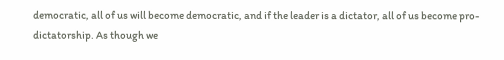democratic, all of us will become democratic, and if the leader is a dictator, all of us become pro-dictatorship. As though we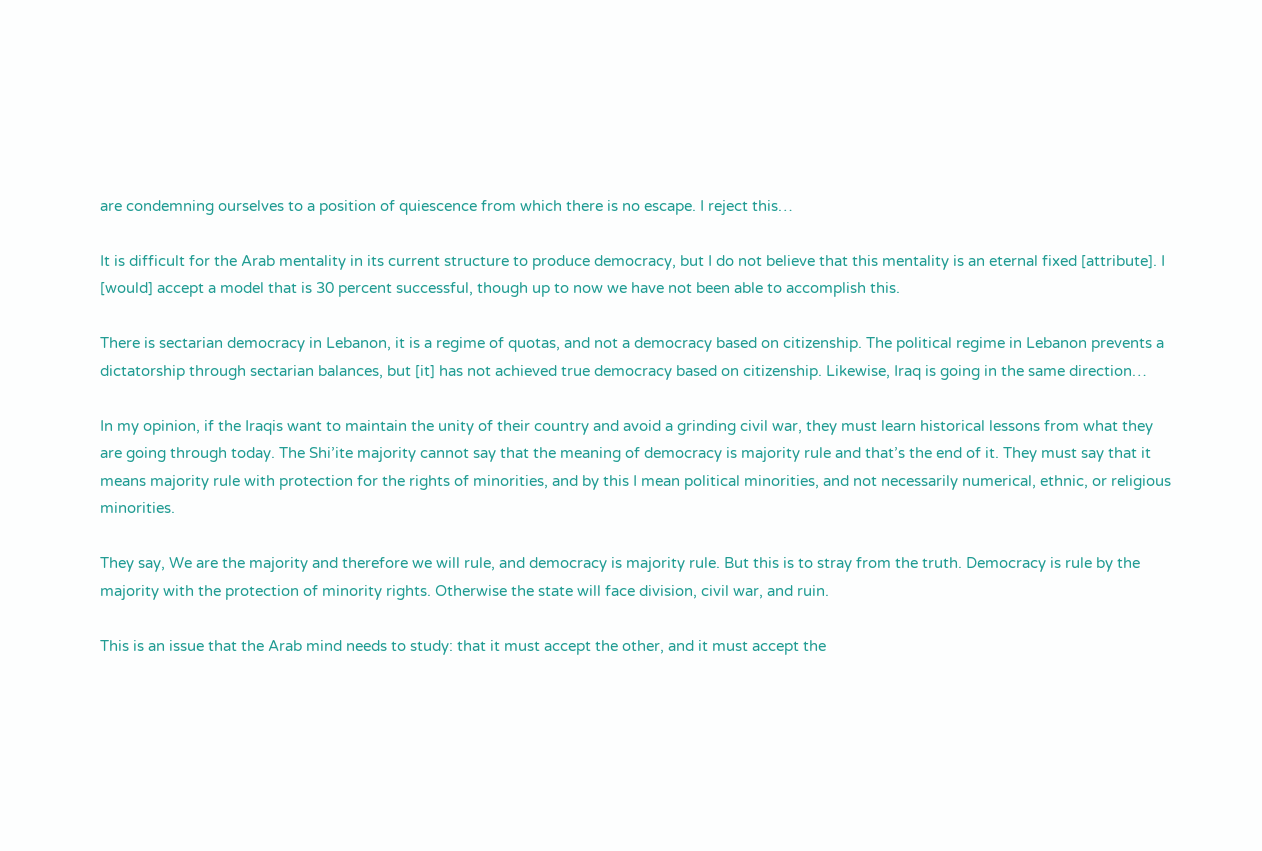are condemning ourselves to a position of quiescence from which there is no escape. I reject this…

It is difficult for the Arab mentality in its current structure to produce democracy, but I do not believe that this mentality is an eternal fixed [attribute]. I [would] accept a model that is 30 percent successful, though up to now we have not been able to accomplish this.

There is sectarian democracy in Lebanon, it is a regime of quotas, and not a democracy based on citizenship. The political regime in Lebanon prevents a dictatorship through sectarian balances, but [it] has not achieved true democracy based on citizenship. Likewise, Iraq is going in the same direction…

In my opinion, if the Iraqis want to maintain the unity of their country and avoid a grinding civil war, they must learn historical lessons from what they are going through today. The Shi’ite majority cannot say that the meaning of democracy is majority rule and that’s the end of it. They must say that it means majority rule with protection for the rights of minorities, and by this I mean political minorities, and not necessarily numerical, ethnic, or religious minorities.

They say, We are the majority and therefore we will rule, and democracy is majority rule. But this is to stray from the truth. Democracy is rule by the majority with the protection of minority rights. Otherwise the state will face division, civil war, and ruin.

This is an issue that the Arab mind needs to study: that it must accept the other, and it must accept the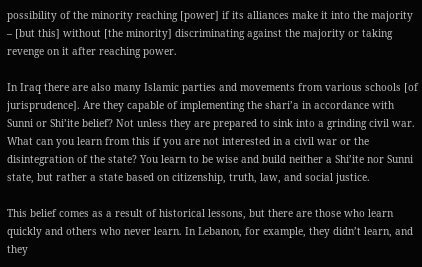possibility of the minority reaching [power] if its alliances make it into the majority – [but this] without [the minority] discriminating against the majority or taking revenge on it after reaching power.

In Iraq there are also many Islamic parties and movements from various schools [of jurisprudence]. Are they capable of implementing the shari’a in accordance with Sunni or Shi’ite belief? Not unless they are prepared to sink into a grinding civil war. What can you learn from this if you are not interested in a civil war or the disintegration of the state? You learn to be wise and build neither a Shi’ite nor Sunni state, but rather a state based on citizenship, truth, law, and social justice.

This belief comes as a result of historical lessons, but there are those who learn quickly and others who never learn. In Lebanon, for example, they didn’t learn, and they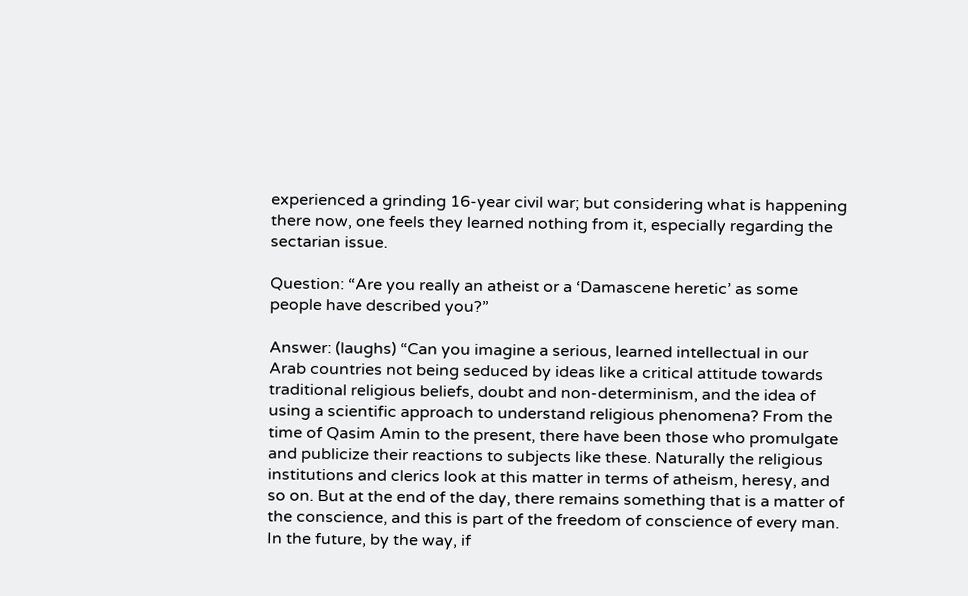experienced a grinding 16-year civil war; but considering what is happening there now, one feels they learned nothing from it, especially regarding the sectarian issue.

Question: “Are you really an atheist or a ‘Damascene heretic’ as some people have described you?”

Answer: (laughs) “Can you imagine a serious, learned intellectual in our Arab countries not being seduced by ideas like a critical attitude towards traditional religious beliefs, doubt and non-determinism, and the idea of using a scientific approach to understand religious phenomena? From the time of Qasim Amin to the present, there have been those who promulgate and publicize their reactions to subjects like these. Naturally the religious institutions and clerics look at this matter in terms of atheism, heresy, and so on. But at the end of the day, there remains something that is a matter of the conscience, and this is part of the freedom of conscience of every man.
In the future, by the way, if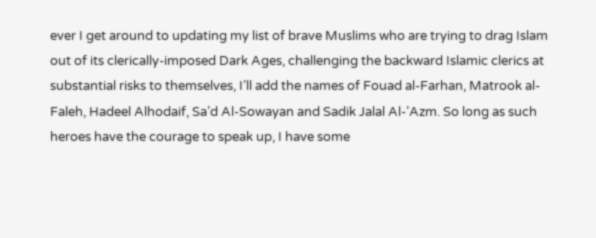ever I get around to updating my list of brave Muslims who are trying to drag Islam out of its clerically-imposed Dark Ages, challenging the backward Islamic clerics at substantial risks to themselves, I’ll add the names of Fouad al-Farhan, Matrook al-Faleh, Hadeel Alhodaif, Sa’d Al-Sowayan and Sadik Jalal Al-’Azm. So long as such heroes have the courage to speak up, I have some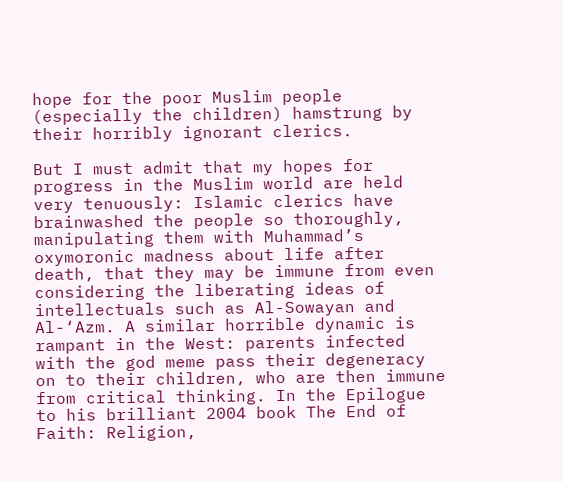hope for the poor Muslim people (especially the children) hamstrung by their horribly ignorant clerics.

But I must admit that my hopes for progress in the Muslim world are held very tenuously: Islamic clerics have brainwashed the people so thoroughly, manipulating them with Muhammad’s oxymoronic madness about life after death, that they may be immune from even considering the liberating ideas of intellectuals such as Al-Sowayan and Al-‘Azm. A similar horrible dynamic is rampant in the West: parents infected with the god meme pass their degeneracy on to their children, who are then immune from critical thinking. In the Epilogue to his brilliant 2004 book The End of Faith: Religion,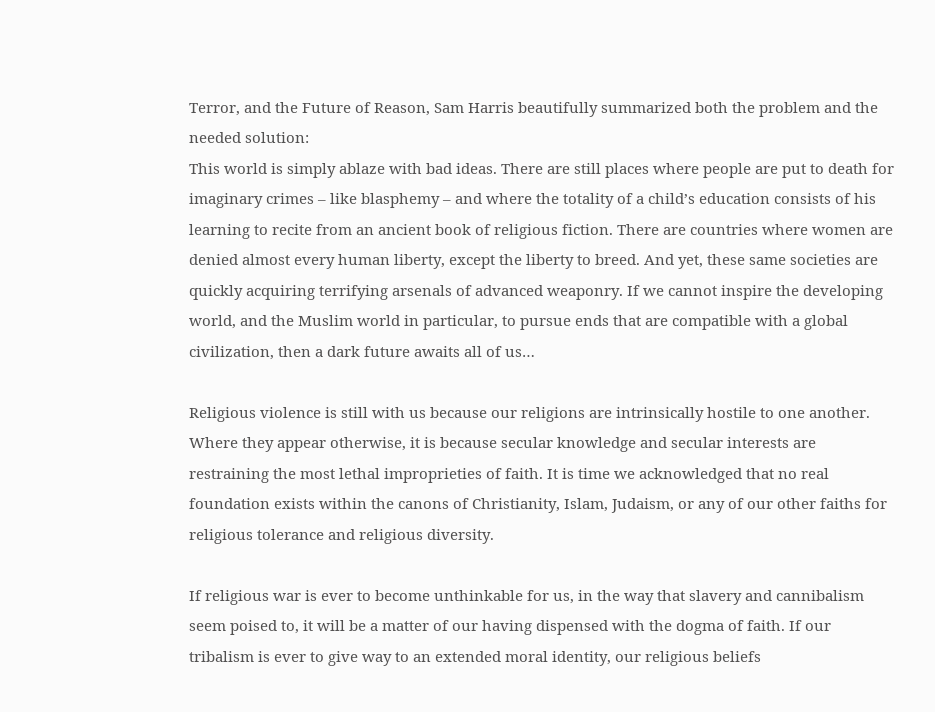Terror, and the Future of Reason, Sam Harris beautifully summarized both the problem and the needed solution:
This world is simply ablaze with bad ideas. There are still places where people are put to death for imaginary crimes – like blasphemy – and where the totality of a child’s education consists of his learning to recite from an ancient book of religious fiction. There are countries where women are denied almost every human liberty, except the liberty to breed. And yet, these same societies are quickly acquiring terrifying arsenals of advanced weaponry. If we cannot inspire the developing world, and the Muslim world in particular, to pursue ends that are compatible with a global civilization, then a dark future awaits all of us…

Religious violence is still with us because our religions are intrinsically hostile to one another. Where they appear otherwise, it is because secular knowledge and secular interests are restraining the most lethal improprieties of faith. It is time we acknowledged that no real foundation exists within the canons of Christianity, Islam, Judaism, or any of our other faiths for religious tolerance and religious diversity.

If religious war is ever to become unthinkable for us, in the way that slavery and cannibalism seem poised to, it will be a matter of our having dispensed with the dogma of faith. If our tribalism is ever to give way to an extended moral identity, our religious beliefs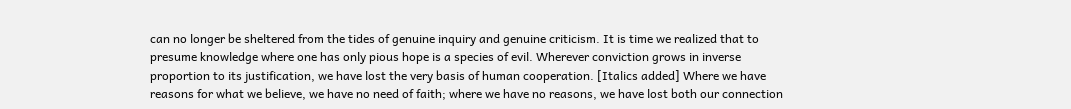can no longer be sheltered from the tides of genuine inquiry and genuine criticism. It is time we realized that to presume knowledge where one has only pious hope is a species of evil. Wherever conviction grows in inverse proportion to its justification, we have lost the very basis of human cooperation. [Italics added] Where we have reasons for what we believe, we have no need of faith; where we have no reasons, we have lost both our connection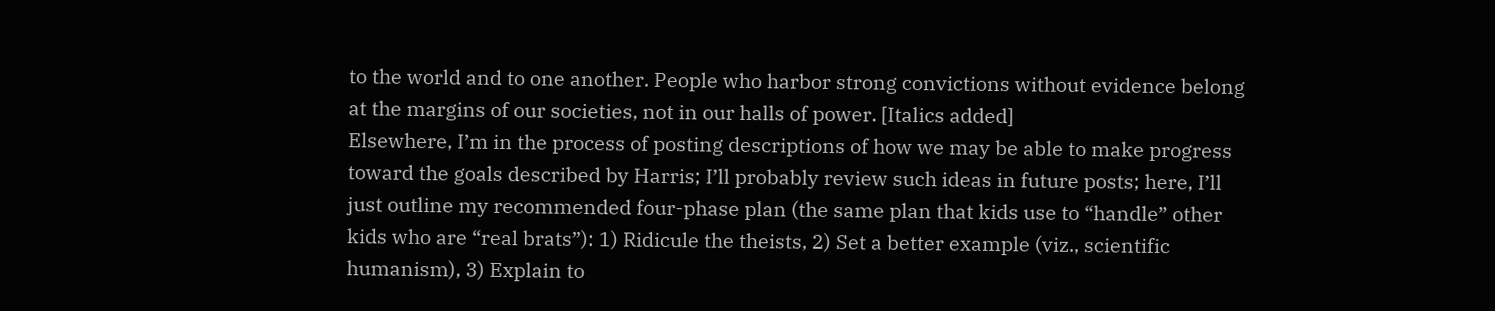to the world and to one another. People who harbor strong convictions without evidence belong at the margins of our societies, not in our halls of power. [Italics added]
Elsewhere, I’m in the process of posting descriptions of how we may be able to make progress toward the goals described by Harris; I’ll probably review such ideas in future posts; here, I’ll just outline my recommended four-phase plan (the same plan that kids use to “handle” other kids who are “real brats”): 1) Ridicule the theists, 2) Set a better example (viz., scientific humanism), 3) Explain to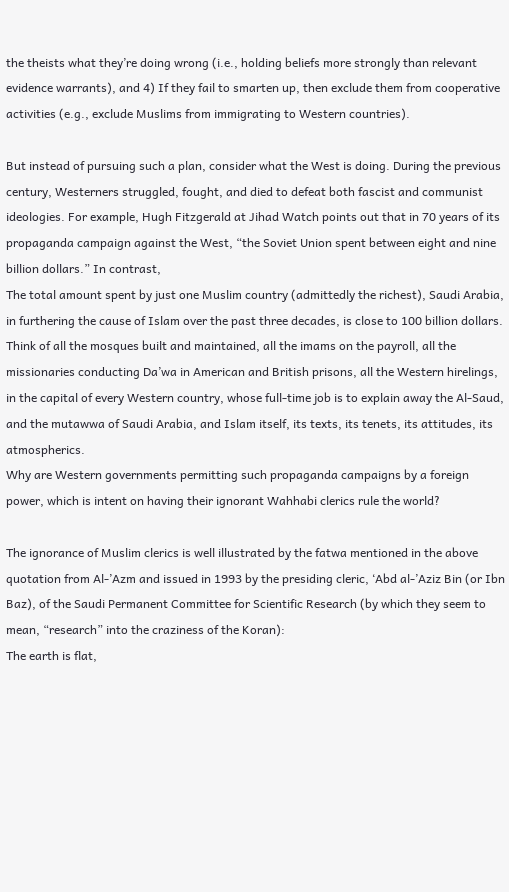the theists what they’re doing wrong (i.e., holding beliefs more strongly than relevant evidence warrants), and 4) If they fail to smarten up, then exclude them from cooperative activities (e.g., exclude Muslims from immigrating to Western countries).

But instead of pursuing such a plan, consider what the West is doing. During the previous century, Westerners struggled, fought, and died to defeat both fascist and communist ideologies. For example, Hugh Fitzgerald at Jihad Watch points out that in 70 years of its propaganda campaign against the West, “the Soviet Union spent between eight and nine billion dollars.” In contrast,
The total amount spent by just one Muslim country (admittedly the richest), Saudi Arabia, in furthering the cause of Islam over the past three decades, is close to 100 billion dollars. Think of all the mosques built and maintained, all the imams on the payroll, all the missionaries conducting Da’wa in American and British prisons, all the Western hirelings, in the capital of every Western country, whose full-time job is to explain away the Al-Saud, and the mutawwa of Saudi Arabia, and Islam itself, its texts, its tenets, its attitudes, its atmospherics.
Why are Western governments permitting such propaganda campaigns by a foreign power, which is intent on having their ignorant Wahhabi clerics rule the world?

The ignorance of Muslim clerics is well illustrated by the fatwa mentioned in the above quotation from Al-’Azm and issued in 1993 by the presiding cleric, ‘Abd al-’Aziz Bin (or Ibn Baz), of the Saudi Permanent Committee for Scientific Research (by which they seem to mean, “research” into the craziness of the Koran):
The earth is flat,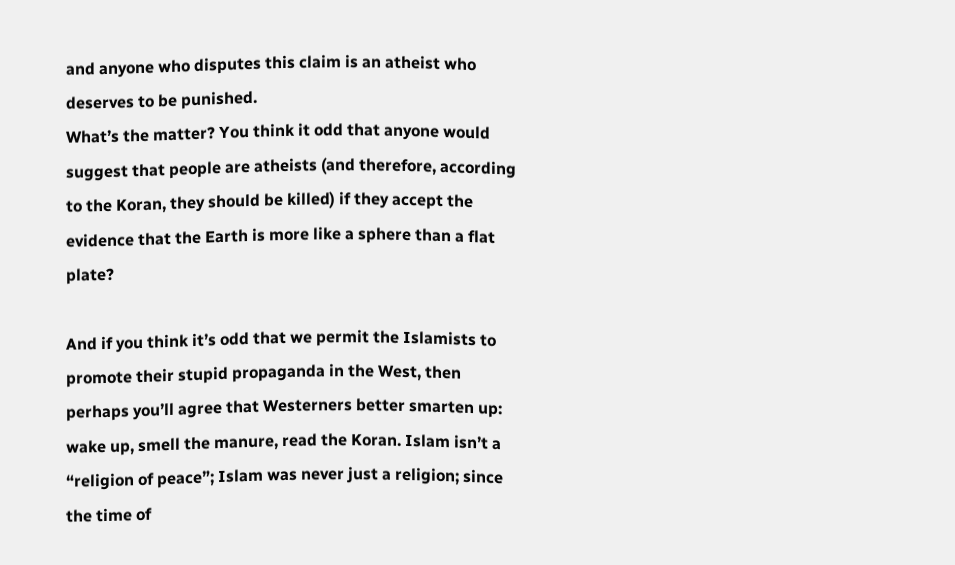and anyone who disputes this claim is an atheist who deserves to be punished.
What’s the matter? You think it odd that anyone would suggest that people are atheists (and therefore, according to the Koran, they should be killed) if they accept the evidence that the Earth is more like a sphere than a flat plate?

And if you think it’s odd that we permit the Islamists to promote their stupid propaganda in the West, then perhaps you’ll agree that Westerners better smarten up: wake up, smell the manure, read the Koran. Islam isn’t a “religion of peace”; Islam was never just a religion; since the time of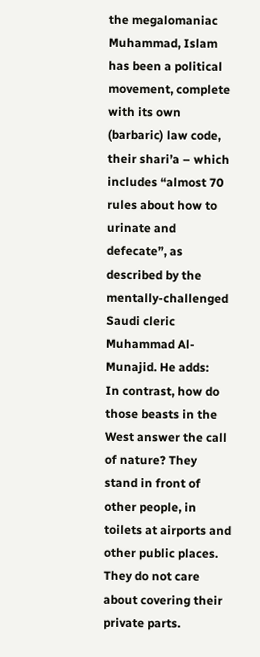the megalomaniac Muhammad, Islam has been a political movement, complete with its own (barbaric) law code, their shari’a – which includes “almost 70 rules about how to urinate and defecate”, as described by the mentally-challenged Saudi cleric Muhammad Al-Munajid. He adds:
In contrast, how do those beasts in the West answer the call of nature? They stand in front of other people, in toilets at airports and other public places. They do not care about covering their private parts.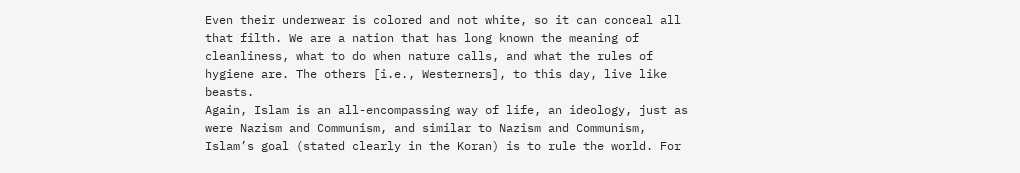Even their underwear is colored and not white, so it can conceal all that filth. We are a nation that has long known the meaning of cleanliness, what to do when nature calls, and what the rules of hygiene are. The others [i.e., Westerners], to this day, live like beasts.
Again, Islam is an all-encompassing way of life, an ideology, just as were Nazism and Communism, and similar to Nazism and Communism, Islam’s goal (stated clearly in the Koran) is to rule the world. For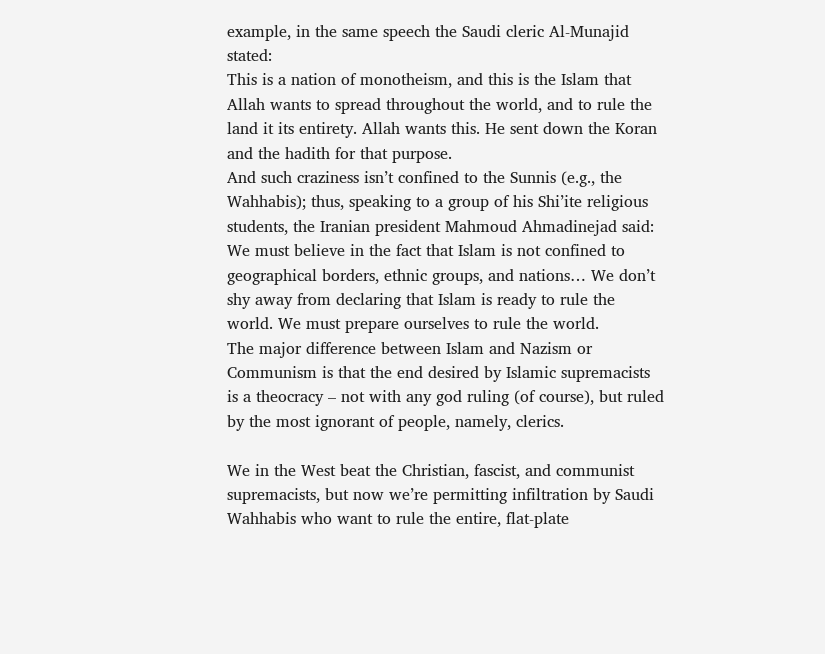example, in the same speech the Saudi cleric Al-Munajid stated:
This is a nation of monotheism, and this is the Islam that Allah wants to spread throughout the world, and to rule the land it its entirety. Allah wants this. He sent down the Koran and the hadith for that purpose.
And such craziness isn’t confined to the Sunnis (e.g., the Wahhabis); thus, speaking to a group of his Shi’ite religious students, the Iranian president Mahmoud Ahmadinejad said:
We must believe in the fact that Islam is not confined to geographical borders, ethnic groups, and nations… We don’t shy away from declaring that Islam is ready to rule the world. We must prepare ourselves to rule the world.
The major difference between Islam and Nazism or Communism is that the end desired by Islamic supremacists is a theocracy – not with any god ruling (of course), but ruled by the most ignorant of people, namely, clerics.

We in the West beat the Christian, fascist, and communist supremacists, but now we’re permitting infiltration by Saudi Wahhabis who want to rule the entire, flat-plate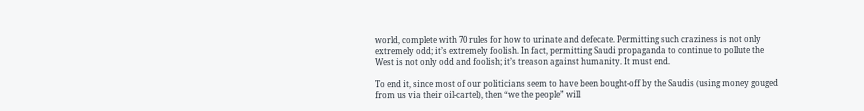world, complete with 70 rules for how to urinate and defecate. Permitting such craziness is not only extremely odd; it’s extremely foolish. In fact, permitting Saudi propaganda to continue to pollute the West is not only odd and foolish; it’s treason against humanity. It must end.

To end it, since most of our politicians seem to have been bought-off by the Saudis (using money gouged from us via their oil-cartel), then “we the people” will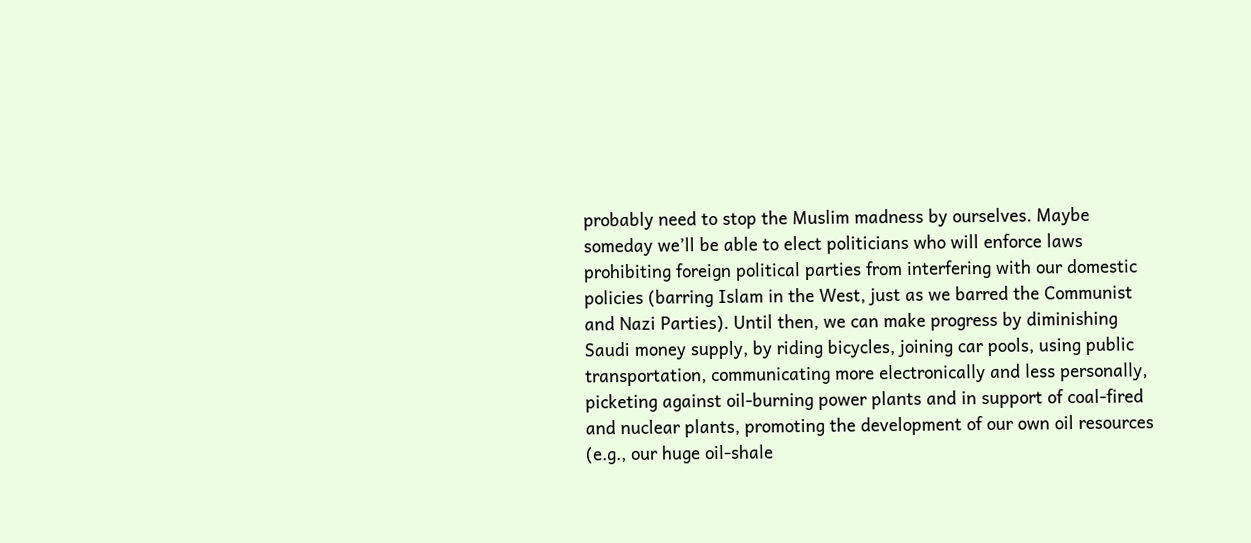probably need to stop the Muslim madness by ourselves. Maybe someday we’ll be able to elect politicians who will enforce laws prohibiting foreign political parties from interfering with our domestic policies (barring Islam in the West, just as we barred the Communist and Nazi Parties). Until then, we can make progress by diminishing Saudi money supply, by riding bicycles, joining car pools, using public transportation, communicating more electronically and less personally, picketing against oil-burning power plants and in support of coal-fired and nuclear plants, promoting the development of our own oil resources (e.g., our huge oil-shale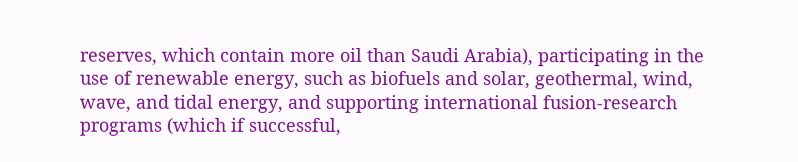reserves, which contain more oil than Saudi Arabia), participating in the use of renewable energy, such as biofuels and solar, geothermal, wind, wave, and tidal energy, and supporting international fusion-research programs (which if successful,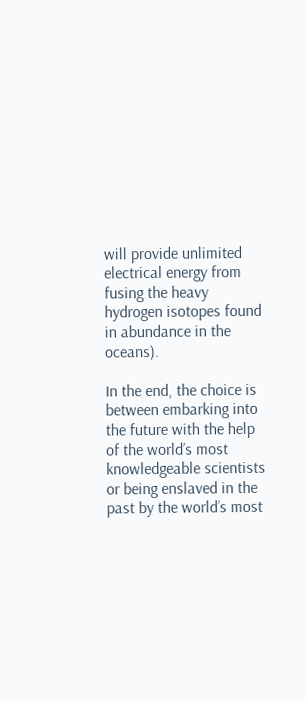will provide unlimited electrical energy from fusing the heavy hydrogen isotopes found in abundance in the oceans).

In the end, the choice is between embarking into the future with the help of the world’s most knowledgeable scientists or being enslaved in the past by the world’s most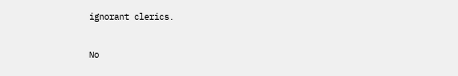ignorant clerics.

No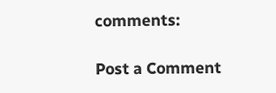comments:

Post a Comment